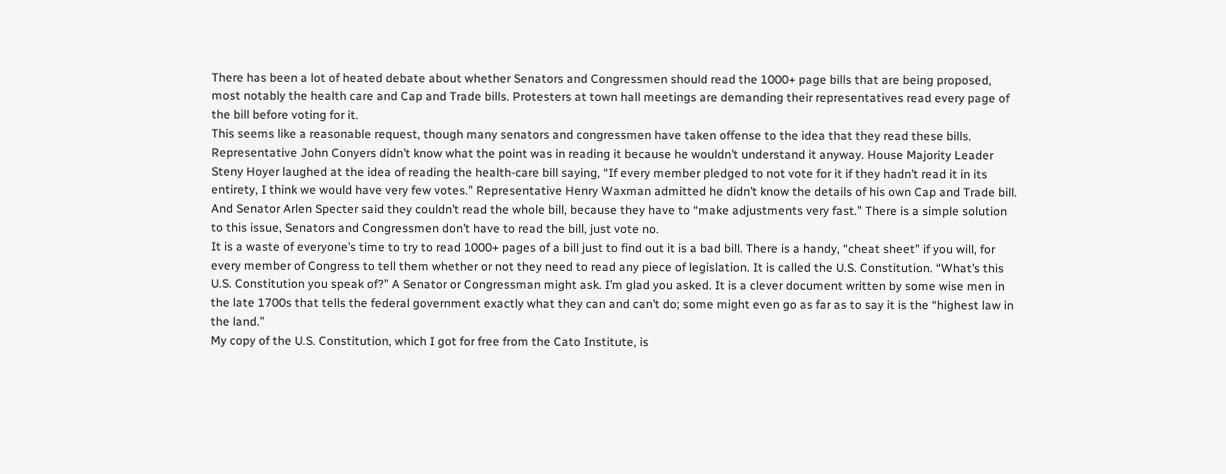There has been a lot of heated debate about whether Senators and Congressmen should read the 1000+ page bills that are being proposed, most notably the health care and Cap and Trade bills. Protesters at town hall meetings are demanding their representatives read every page of the bill before voting for it.
This seems like a reasonable request, though many senators and congressmen have taken offense to the idea that they read these bills. Representative John Conyers didn’t know what the point was in reading it because he wouldn’t understand it anyway. House Majority Leader Steny Hoyer laughed at the idea of reading the health-care bill saying, “If every member pledged to not vote for it if they hadn’t read it in its entirety, I think we would have very few votes.” Representative Henry Waxman admitted he didn’t know the details of his own Cap and Trade bill. And Senator Arlen Specter said they couldn’t read the whole bill, because they have to “make adjustments very fast.” There is a simple solution to this issue, Senators and Congressmen don’t have to read the bill, just vote no.
It is a waste of everyone’s time to try to read 1000+ pages of a bill just to find out it is a bad bill. There is a handy, “cheat sheet” if you will, for every member of Congress to tell them whether or not they need to read any piece of legislation. It is called the U.S. Constitution. “What’s this U.S. Constitution you speak of?” A Senator or Congressman might ask. I’m glad you asked. It is a clever document written by some wise men in the late 1700s that tells the federal government exactly what they can and can’t do; some might even go as far as to say it is the “highest law in the land.”
My copy of the U.S. Constitution, which I got for free from the Cato Institute, is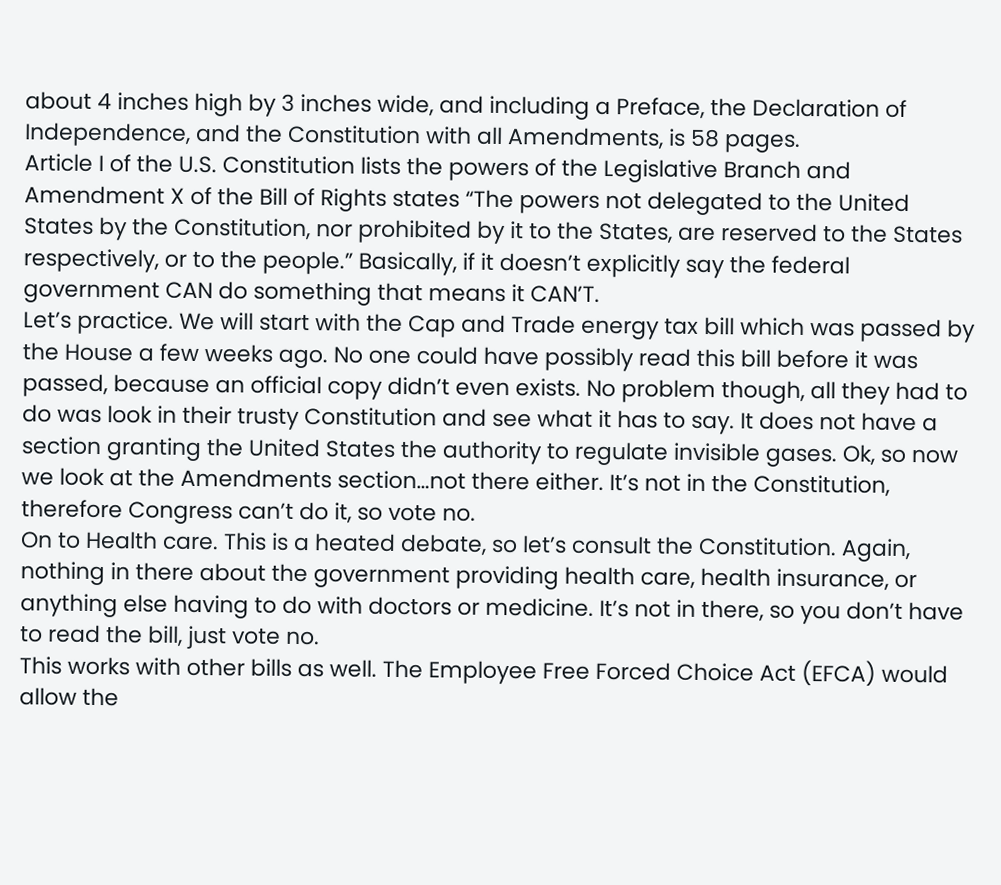about 4 inches high by 3 inches wide, and including a Preface, the Declaration of Independence, and the Constitution with all Amendments, is 58 pages.
Article I of the U.S. Constitution lists the powers of the Legislative Branch and Amendment X of the Bill of Rights states “The powers not delegated to the United States by the Constitution, nor prohibited by it to the States, are reserved to the States respectively, or to the people.” Basically, if it doesn’t explicitly say the federal government CAN do something that means it CAN’T.
Let’s practice. We will start with the Cap and Trade energy tax bill which was passed by the House a few weeks ago. No one could have possibly read this bill before it was passed, because an official copy didn’t even exists. No problem though, all they had to do was look in their trusty Constitution and see what it has to say. It does not have a section granting the United States the authority to regulate invisible gases. Ok, so now we look at the Amendments section…not there either. It’s not in the Constitution, therefore Congress can’t do it, so vote no.
On to Health care. This is a heated debate, so let’s consult the Constitution. Again, nothing in there about the government providing health care, health insurance, or anything else having to do with doctors or medicine. It’s not in there, so you don’t have to read the bill, just vote no.
This works with other bills as well. The Employee Free Forced Choice Act (EFCA) would allow the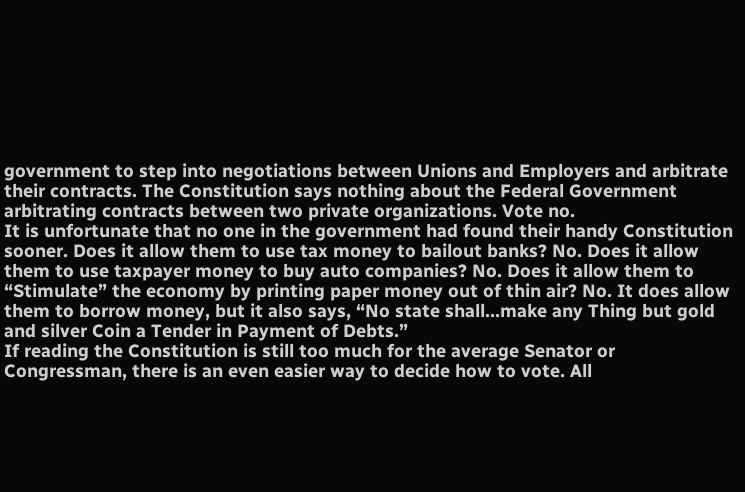government to step into negotiations between Unions and Employers and arbitrate their contracts. The Constitution says nothing about the Federal Government arbitrating contracts between two private organizations. Vote no.
It is unfortunate that no one in the government had found their handy Constitution sooner. Does it allow them to use tax money to bailout banks? No. Does it allow them to use taxpayer money to buy auto companies? No. Does it allow them to “Stimulate” the economy by printing paper money out of thin air? No. It does allow them to borrow money, but it also says, “No state shall…make any Thing but gold and silver Coin a Tender in Payment of Debts.”
If reading the Constitution is still too much for the average Senator or Congressman, there is an even easier way to decide how to vote. All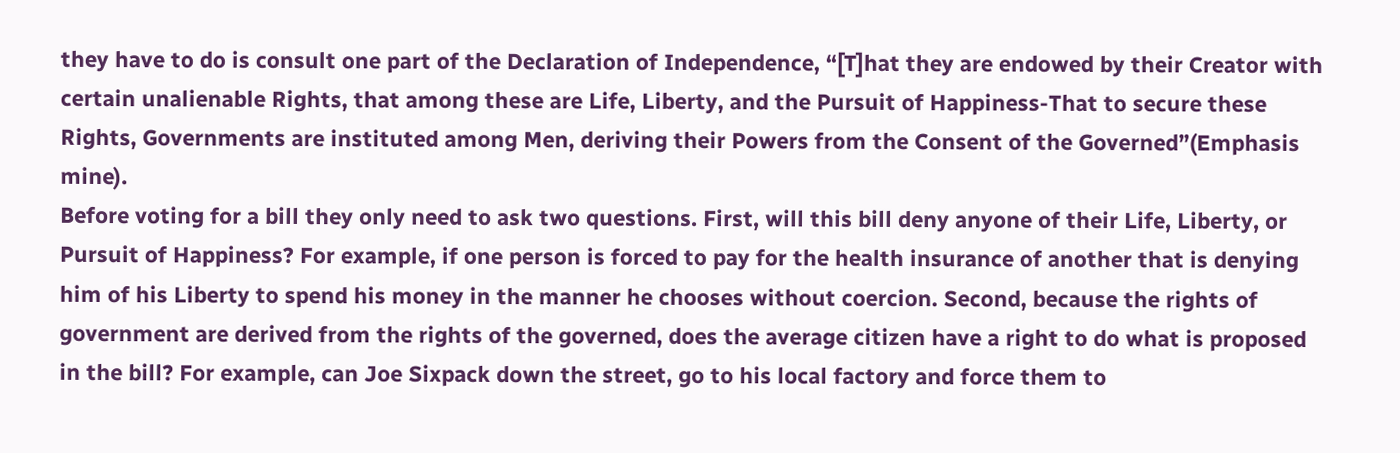they have to do is consult one part of the Declaration of Independence, “[T]hat they are endowed by their Creator with certain unalienable Rights, that among these are Life, Liberty, and the Pursuit of Happiness-That to secure these Rights, Governments are instituted among Men, deriving their Powers from the Consent of the Governed”(Emphasis mine).
Before voting for a bill they only need to ask two questions. First, will this bill deny anyone of their Life, Liberty, or Pursuit of Happiness? For example, if one person is forced to pay for the health insurance of another that is denying him of his Liberty to spend his money in the manner he chooses without coercion. Second, because the rights of government are derived from the rights of the governed, does the average citizen have a right to do what is proposed in the bill? For example, can Joe Sixpack down the street, go to his local factory and force them to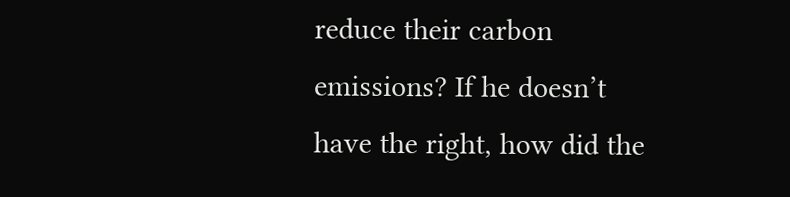reduce their carbon emissions? If he doesn’t have the right, how did the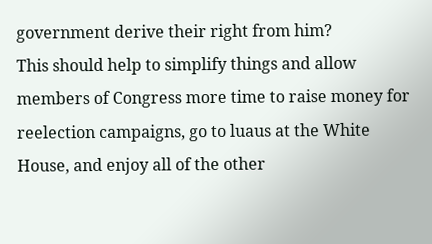government derive their right from him?
This should help to simplify things and allow members of Congress more time to raise money for reelection campaigns, go to luaus at the White House, and enjoy all of the other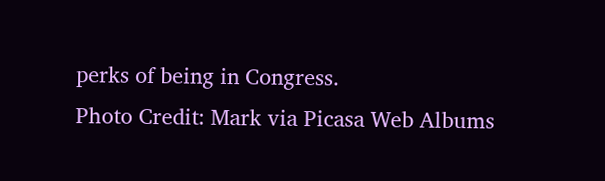perks of being in Congress.
Photo Credit: Mark via Picasa Web Albums